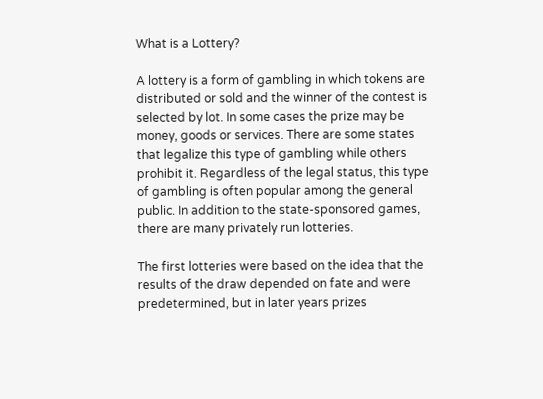What is a Lottery?

A lottery is a form of gambling in which tokens are distributed or sold and the winner of the contest is selected by lot. In some cases the prize may be money, goods or services. There are some states that legalize this type of gambling while others prohibit it. Regardless of the legal status, this type of gambling is often popular among the general public. In addition to the state-sponsored games, there are many privately run lotteries.

The first lotteries were based on the idea that the results of the draw depended on fate and were predetermined, but in later years prizes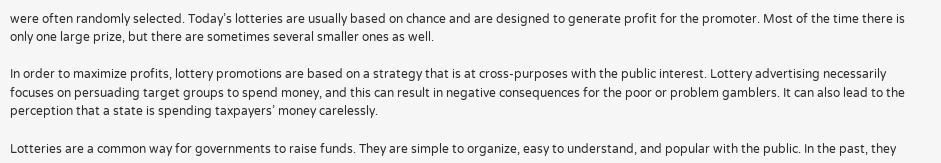were often randomly selected. Today’s lotteries are usually based on chance and are designed to generate profit for the promoter. Most of the time there is only one large prize, but there are sometimes several smaller ones as well.

In order to maximize profits, lottery promotions are based on a strategy that is at cross-purposes with the public interest. Lottery advertising necessarily focuses on persuading target groups to spend money, and this can result in negative consequences for the poor or problem gamblers. It can also lead to the perception that a state is spending taxpayers’ money carelessly.

Lotteries are a common way for governments to raise funds. They are simple to organize, easy to understand, and popular with the public. In the past, they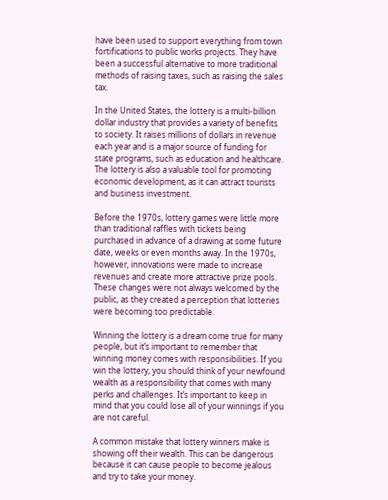have been used to support everything from town fortifications to public works projects. They have been a successful alternative to more traditional methods of raising taxes, such as raising the sales tax.

In the United States, the lottery is a multi-billion dollar industry that provides a variety of benefits to society. It raises millions of dollars in revenue each year and is a major source of funding for state programs, such as education and healthcare. The lottery is also a valuable tool for promoting economic development, as it can attract tourists and business investment.

Before the 1970s, lottery games were little more than traditional raffles with tickets being purchased in advance of a drawing at some future date, weeks or even months away. In the 1970s, however, innovations were made to increase revenues and create more attractive prize pools. These changes were not always welcomed by the public, as they created a perception that lotteries were becoming too predictable.

Winning the lottery is a dream come true for many people, but it’s important to remember that winning money comes with responsibilities. If you win the lottery, you should think of your newfound wealth as a responsibility that comes with many perks and challenges. It’s important to keep in mind that you could lose all of your winnings if you are not careful.

A common mistake that lottery winners make is showing off their wealth. This can be dangerous because it can cause people to become jealous and try to take your money.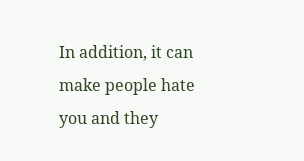In addition, it can make people hate you and they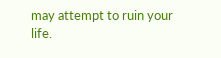may attempt to ruin your life.